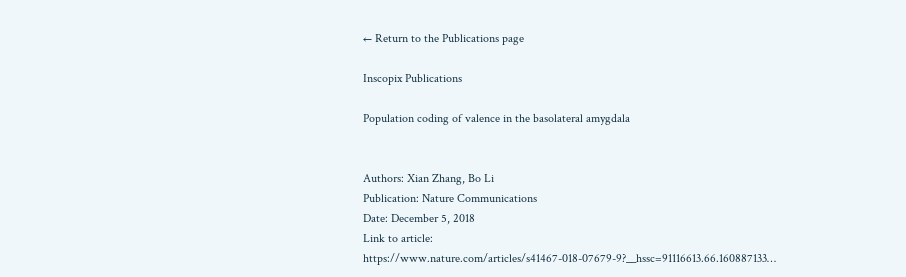← Return to the Publications page

Inscopix Publications

Population coding of valence in the basolateral amygdala


Authors: Xian Zhang, Bo Li
Publication: Nature Communications
Date: December 5, 2018
Link to article: https://www.nature.com/articles/s41467-018-07679-9?__hssc=91116613.66.160887133…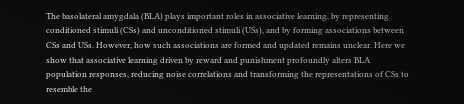The basolateral amygdala (BLA) plays important roles in associative learning, by representing conditioned stimuli (CSs) and unconditioned stimuli (USs), and by forming associations between CSs and USs. However, how such associations are formed and updated remains unclear. Here we show that associative learning driven by reward and punishment profoundly alters BLA population responses, reducing noise correlations and transforming the representations of CSs to resemble the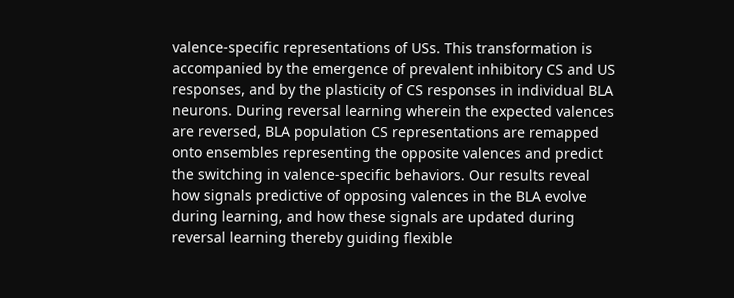valence-specific representations of USs. This transformation is accompanied by the emergence of prevalent inhibitory CS and US responses, and by the plasticity of CS responses in individual BLA neurons. During reversal learning wherein the expected valences are reversed, BLA population CS representations are remapped onto ensembles representing the opposite valences and predict the switching in valence-specific behaviors. Our results reveal how signals predictive of opposing valences in the BLA evolve during learning, and how these signals are updated during reversal learning thereby guiding flexible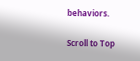behaviors.

Scroll to Top